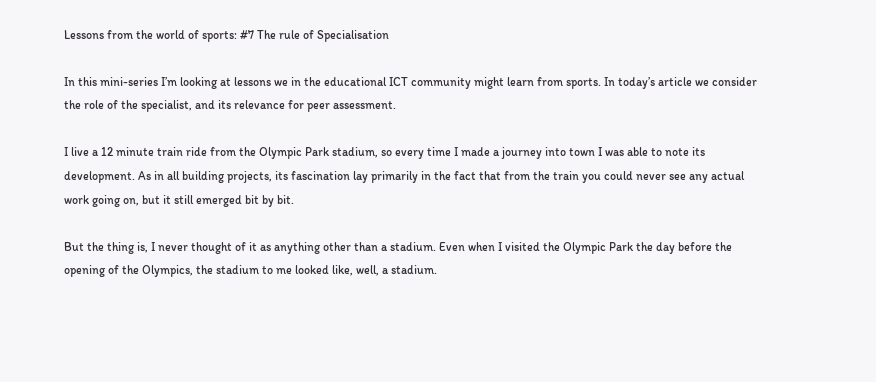Lessons from the world of sports: #7 The rule of Specialisation

In this mini-series I’m looking at lessons we in the educational ICT community might learn from sports. In today’s article we consider the role of the specialist, and its relevance for peer assessment.

I live a 12 minute train ride from the Olympic Park stadium, so every time I made a journey into town I was able to note its development. As in all building projects, its fascination lay primarily in the fact that from the train you could never see any actual work going on, but it still emerged bit by bit.

But the thing is, I never thought of it as anything other than a stadium. Even when I visited the Olympic Park the day before the opening of the Olympics, the stadium to me looked like, well, a stadium.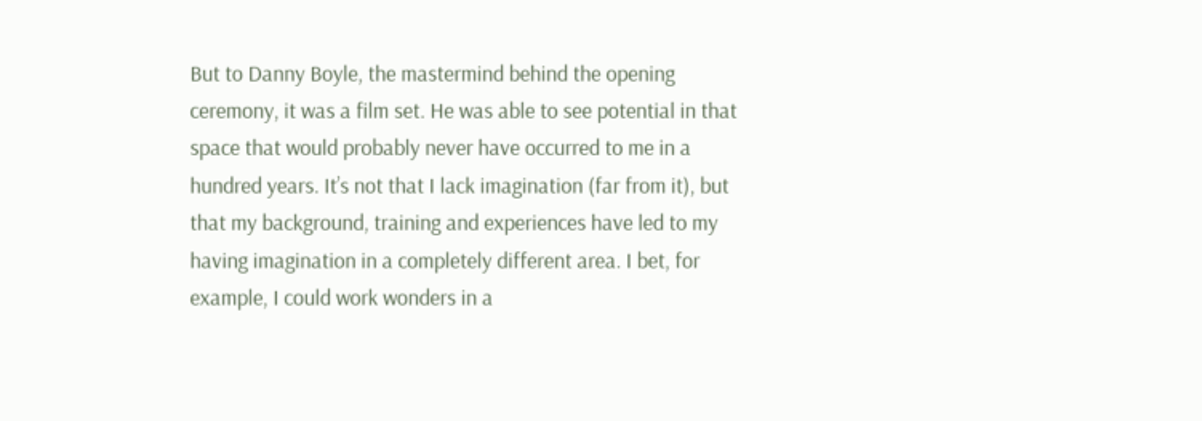But to Danny Boyle, the mastermind behind the opening ceremony, it was a film set. He was able to see potential in that space that would probably never have occurred to me in a hundred years. It’s not that I lack imagination (far from it), but that my background, training and experiences have led to my having imagination in a completely different area. I bet, for example, I could work wonders in a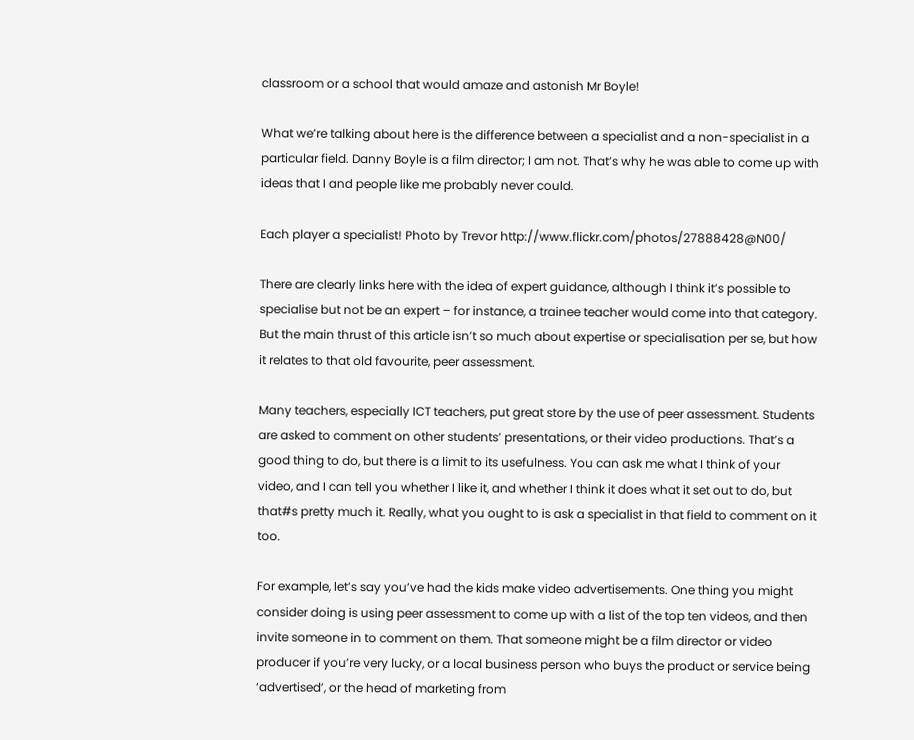classroom or a school that would amaze and astonish Mr Boyle!

What we’re talking about here is the difference between a specialist and a non-specialist in a particular field. Danny Boyle is a film director; I am not. That’s why he was able to come up with ideas that I and people like me probably never could.

Each player a specialist! Photo by Trevor http://www.flickr.com/photos/27888428@N00/

There are clearly links here with the idea of expert guidance, although I think it’s possible to specialise but not be an expert – for instance, a trainee teacher would come into that category. But the main thrust of this article isn’t so much about expertise or specialisation per se, but how it relates to that old favourite, peer assessment.

Many teachers, especially ICT teachers, put great store by the use of peer assessment. Students are asked to comment on other students’ presentations, or their video productions. That’s a good thing to do, but there is a limit to its usefulness. You can ask me what I think of your video, and I can tell you whether I like it, and whether I think it does what it set out to do, but that#s pretty much it. Really, what you ought to is ask a specialist in that field to comment on it too.

For example, let’s say you’ve had the kids make video advertisements. One thing you might consider doing is using peer assessment to come up with a list of the top ten videos, and then invite someone in to comment on them. That someone might be a film director or video producer if you’re very lucky, or a local business person who buys the product or service being ‘advertised’, or the head of marketing from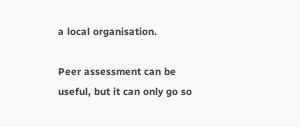a local organisation.

Peer assessment can be useful, but it can only go so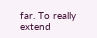far. To really extend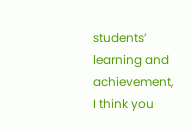students’ learning and achievement, I think you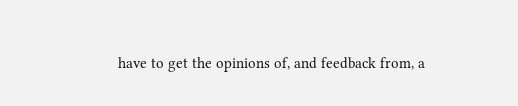have to get the opinions of, and feedback from, a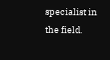specialist in the field.